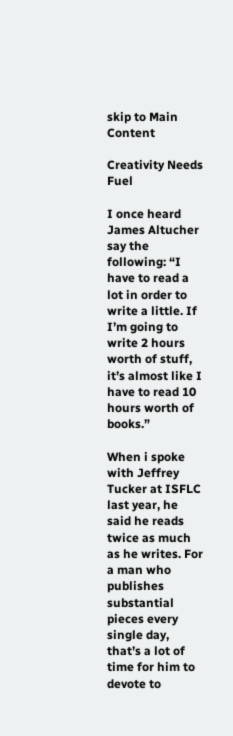skip to Main Content

Creativity Needs Fuel

I once heard James Altucher say the following: “I have to read a lot in order to write a little. If I’m going to write 2 hours worth of stuff, it’s almost like I have to read 10 hours worth of books.”

When i spoke with Jeffrey Tucker at ISFLC last year, he said he reads twice as much as he writes. For a man who publishes substantial pieces every single day, that’s a lot of time for him to devote to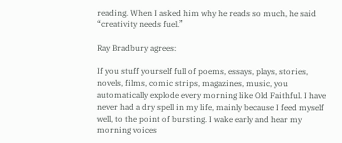reading. When I asked him why he reads so much, he said “creativity needs fuel.”

Ray Bradbury agrees:

If you stuff yourself full of poems, essays, plays, stories, novels, films, comic strips, magazines, music, you automatically explode every morning like Old Faithful. I have never had a dry spell in my life, mainly because I feed myself well, to the point of bursting. I wake early and hear my morning voices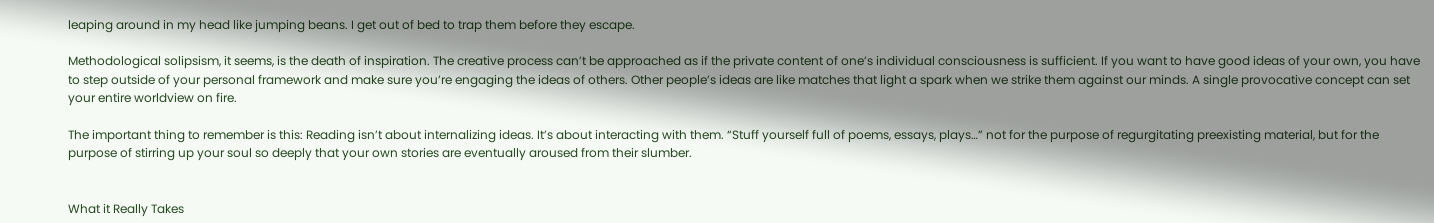leaping around in my head like jumping beans. I get out of bed to trap them before they escape.

Methodological solipsism, it seems, is the death of inspiration. The creative process can’t be approached as if the private content of one’s individual consciousness is sufficient. If you want to have good ideas of your own, you have to step outside of your personal framework and make sure you’re engaging the ideas of others. Other people’s ideas are like matches that light a spark when we strike them against our minds. A single provocative concept can set your entire worldview on fire.

The important thing to remember is this: Reading isn’t about internalizing ideas. It’s about interacting with them. “Stuff yourself full of poems, essays, plays…” not for the purpose of regurgitating preexisting material, but for the purpose of stirring up your soul so deeply that your own stories are eventually aroused from their slumber.


What it Really Takes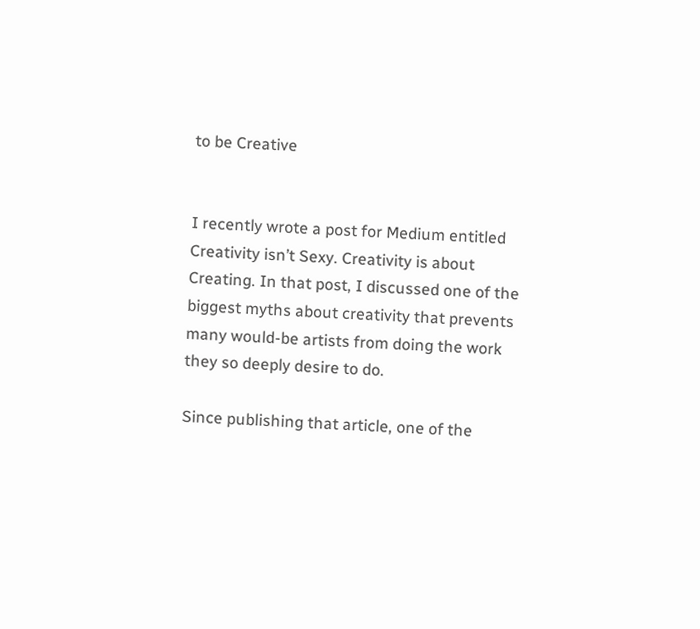to be Creative


I recently wrote a post for Medium entitled Creativity isn’t Sexy. Creativity is about Creating. In that post, I discussed one of the biggest myths about creativity that prevents many would-be artists from doing the work they so deeply desire to do.

Since publishing that article, one of the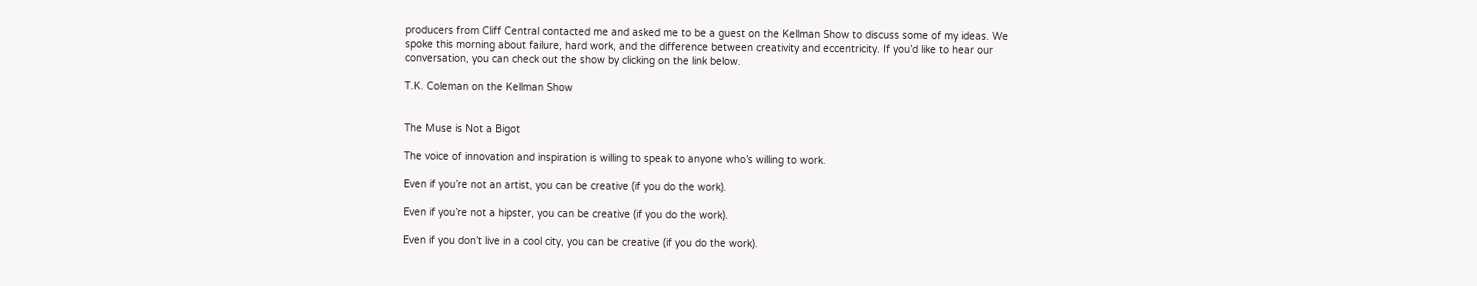producers from Cliff Central contacted me and asked me to be a guest on the Kellman Show to discuss some of my ideas. We spoke this morning about failure, hard work, and the difference between creativity and eccentricity. If you’d like to hear our conversation, you can check out the show by clicking on the link below.

T.K. Coleman on the Kellman Show


The Muse is Not a Bigot

The voice of innovation and inspiration is willing to speak to anyone who’s willing to work.

Even if you’re not an artist, you can be creative (if you do the work).

Even if you’re not a hipster, you can be creative (if you do the work).

Even if you don’t live in a cool city, you can be creative (if you do the work).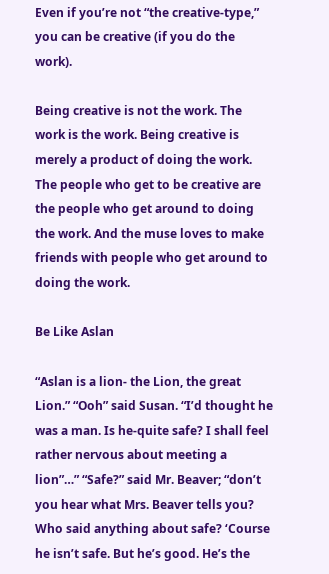Even if you’re not “the creative-type,” you can be creative (if you do the work).

Being creative is not the work. The work is the work. Being creative is merely a product of doing the work. The people who get to be creative are the people who get around to doing the work. And the muse loves to make friends with people who get around to doing the work.

Be Like Aslan

“Aslan is a lion- the Lion, the great Lion.” “Ooh” said Susan. “I’d thought he was a man. Is he-quite safe? I shall feel rather nervous about meeting a lion”…” “Safe?” said Mr. Beaver; “don’t you hear what Mrs. Beaver tells you? Who said anything about safe? ‘Course he isn’t safe. But he’s good. He’s the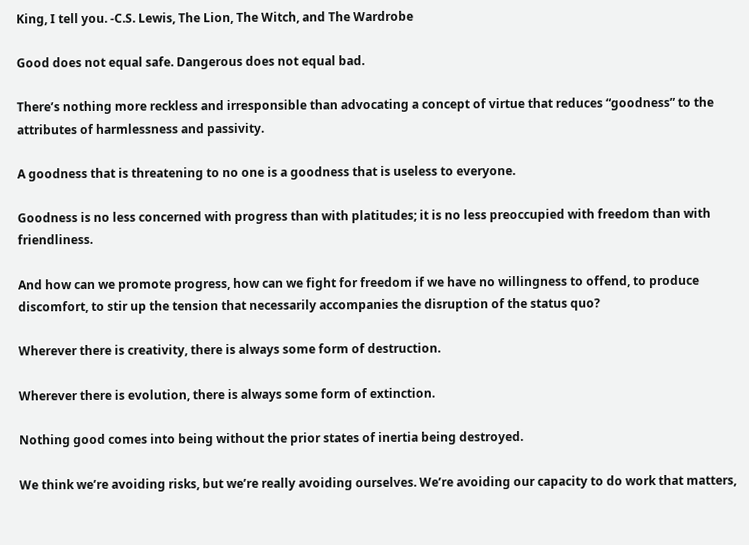King, I tell you. -C.S. Lewis, The Lion, The Witch, and The Wardrobe

Good does not equal safe. Dangerous does not equal bad.

There’s nothing more reckless and irresponsible than advocating a concept of virtue that reduces “goodness” to the attributes of harmlessness and passivity.

A goodness that is threatening to no one is a goodness that is useless to everyone.

Goodness is no less concerned with progress than with platitudes; it is no less preoccupied with freedom than with friendliness.

And how can we promote progress, how can we fight for freedom if we have no willingness to offend, to produce discomfort, to stir up the tension that necessarily accompanies the disruption of the status quo?

Wherever there is creativity, there is always some form of destruction.

Wherever there is evolution, there is always some form of extinction.

Nothing good comes into being without the prior states of inertia being destroyed.

We think we’re avoiding risks, but we’re really avoiding ourselves. We’re avoiding our capacity to do work that matters,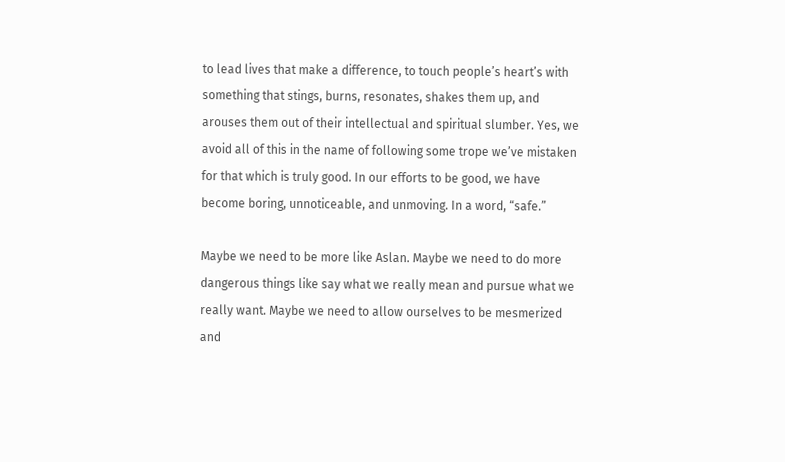to lead lives that make a difference, to touch people’s heart’s with something that stings, burns, resonates, shakes them up, and arouses them out of their intellectual and spiritual slumber. Yes, we avoid all of this in the name of following some trope we’ve mistaken for that which is truly good. In our efforts to be good, we have become boring, unnoticeable, and unmoving. In a word, “safe.”

Maybe we need to be more like Aslan. Maybe we need to do more dangerous things like say what we really mean and pursue what we really want. Maybe we need to allow ourselves to be mesmerized and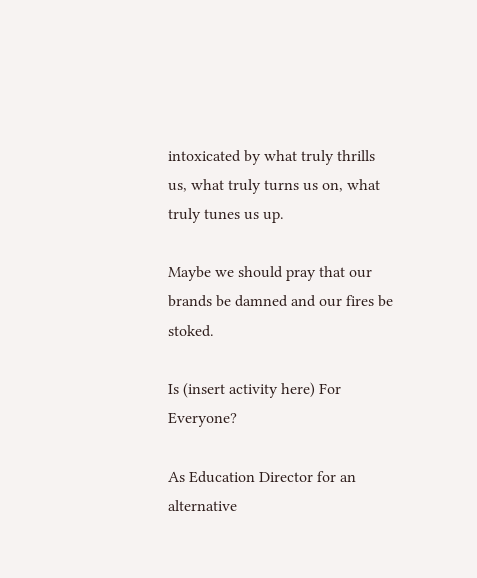intoxicated by what truly thrills us, what truly turns us on, what truly tunes us up.

Maybe we should pray that our brands be damned and our fires be stoked.

Is (insert activity here) For Everyone?

As Education Director for an alternative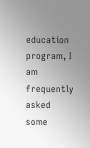education program, I am frequently asked some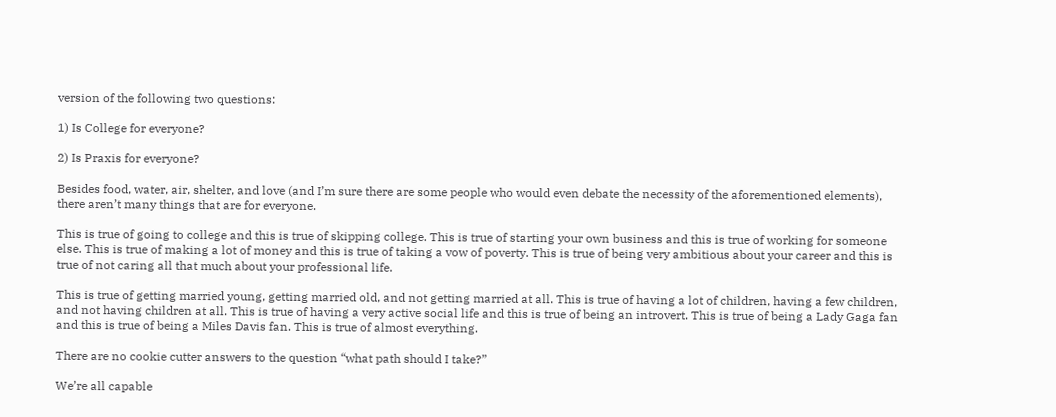version of the following two questions:

1) Is College for everyone?

2) Is Praxis for everyone?

Besides food, water, air, shelter, and love (and I’m sure there are some people who would even debate the necessity of the aforementioned elements), there aren’t many things that are for everyone.

This is true of going to college and this is true of skipping college. This is true of starting your own business and this is true of working for someone else. This is true of making a lot of money and this is true of taking a vow of poverty. This is true of being very ambitious about your career and this is true of not caring all that much about your professional life.

This is true of getting married young, getting married old, and not getting married at all. This is true of having a lot of children, having a few children, and not having children at all. This is true of having a very active social life and this is true of being an introvert. This is true of being a Lady Gaga fan and this is true of being a Miles Davis fan. This is true of almost everything.

There are no cookie cutter answers to the question “what path should I take?”

We’re all capable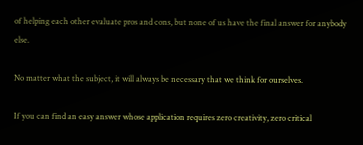of helping each other evaluate pros and cons, but none of us have the final answer for anybody else.

No matter what the subject, it will always be necessary that we think for ourselves.

If you can find an easy answer whose application requires zero creativity, zero critical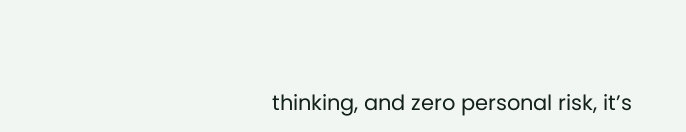thinking, and zero personal risk, it’s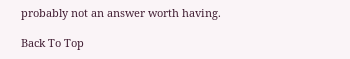probably not an answer worth having.

Back To Top